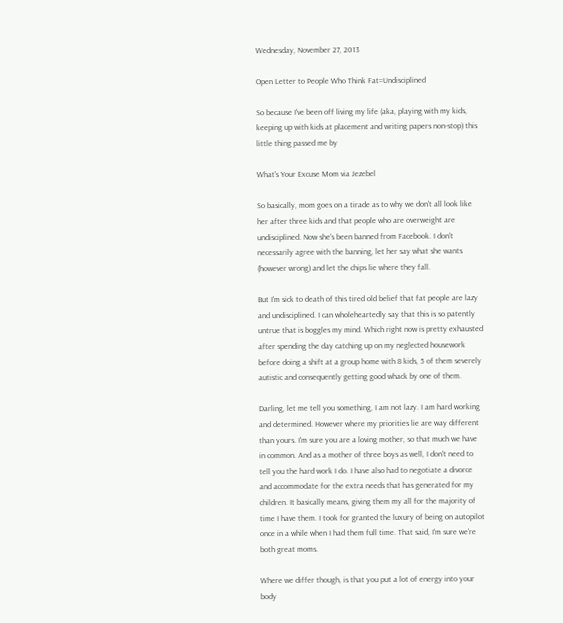Wednesday, November 27, 2013

Open Letter to People Who Think Fat=Undisciplined

So because I've been off living my life (aka, playing with my kids, keeping up with kids at placement and writing papers non-stop) this little thing passed me by

What's Your Excuse Mom via Jezebel

So basically, mom goes on a tirade as to why we don't all look like her after three kids and that people who are overweight are undisciplined. Now she's been banned from Facebook. I don't necessarily agree with the banning, let her say what she wants (however wrong) and let the chips lie where they fall.

But I'm sick to death of this tired old belief that fat people are lazy and undisciplined. I can wholeheartedly say that this is so patently untrue that is boggles my mind. Which right now is pretty exhausted after spending the day catching up on my neglected housework before doing a shift at a group home with 8 kids, 5 of them severely autistic and consequently getting good whack by one of them.

Darling, let me tell you something, I am not lazy. I am hard working and determined. However where my priorities lie are way different than yours. I'm sure you are a loving mother, so that much we have in common. And as a mother of three boys as well, I don't need to tell you the hard work I do. I have also had to negotiate a divorce and accommodate for the extra needs that has generated for my children. It basically means, giving them my all for the majority of time I have them. I took for granted the luxury of being on autopilot once in a while when I had them full time. That said, I'm sure we're both great moms.

Where we differ though, is that you put a lot of energy into your body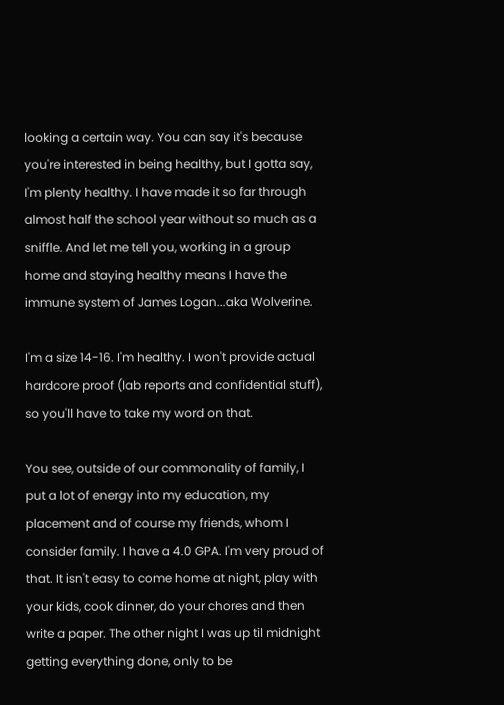looking a certain way. You can say it's because you're interested in being healthy, but I gotta say, I'm plenty healthy. I have made it so far through almost half the school year without so much as a sniffle. And let me tell you, working in a group home and staying healthy means I have the immune system of James Logan...aka Wolverine.

I'm a size 14-16. I'm healthy. I won't provide actual hardcore proof (lab reports and confidential stuff), so you'll have to take my word on that.

You see, outside of our commonality of family, I put a lot of energy into my education, my placement and of course my friends, whom I consider family. I have a 4.0 GPA. I'm very proud of that. It isn't easy to come home at night, play with your kids, cook dinner, do your chores and then write a paper. The other night I was up til midnight getting everything done, only to be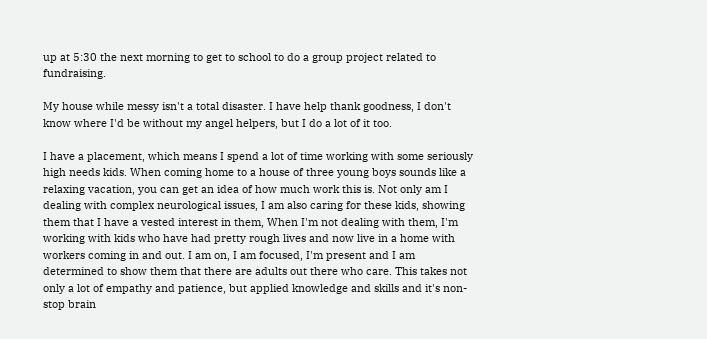up at 5:30 the next morning to get to school to do a group project related to fundraising.

My house while messy isn't a total disaster. I have help thank goodness, I don't know where I'd be without my angel helpers, but I do a lot of it too.

I have a placement, which means I spend a lot of time working with some seriously high needs kids. When coming home to a house of three young boys sounds like a relaxing vacation, you can get an idea of how much work this is. Not only am I dealing with complex neurological issues, I am also caring for these kids, showing them that I have a vested interest in them, When I'm not dealing with them, I'm working with kids who have had pretty rough lives and now live in a home with workers coming in and out. I am on, I am focused, I'm present and I am determined to show them that there are adults out there who care. This takes not only a lot of empathy and patience, but applied knowledge and skills and it's non-stop brain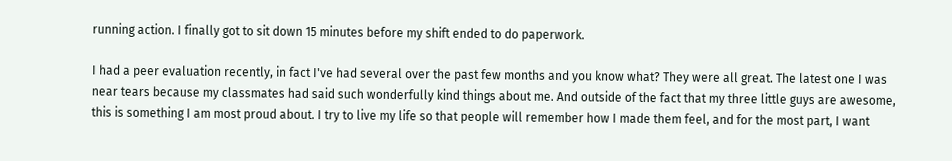running action. I finally got to sit down 15 minutes before my shift ended to do paperwork.

I had a peer evaluation recently, in fact I've had several over the past few months and you know what? They were all great. The latest one I was near tears because my classmates had said such wonderfully kind things about me. And outside of the fact that my three little guys are awesome, this is something I am most proud about. I try to live my life so that people will remember how I made them feel, and for the most part, I want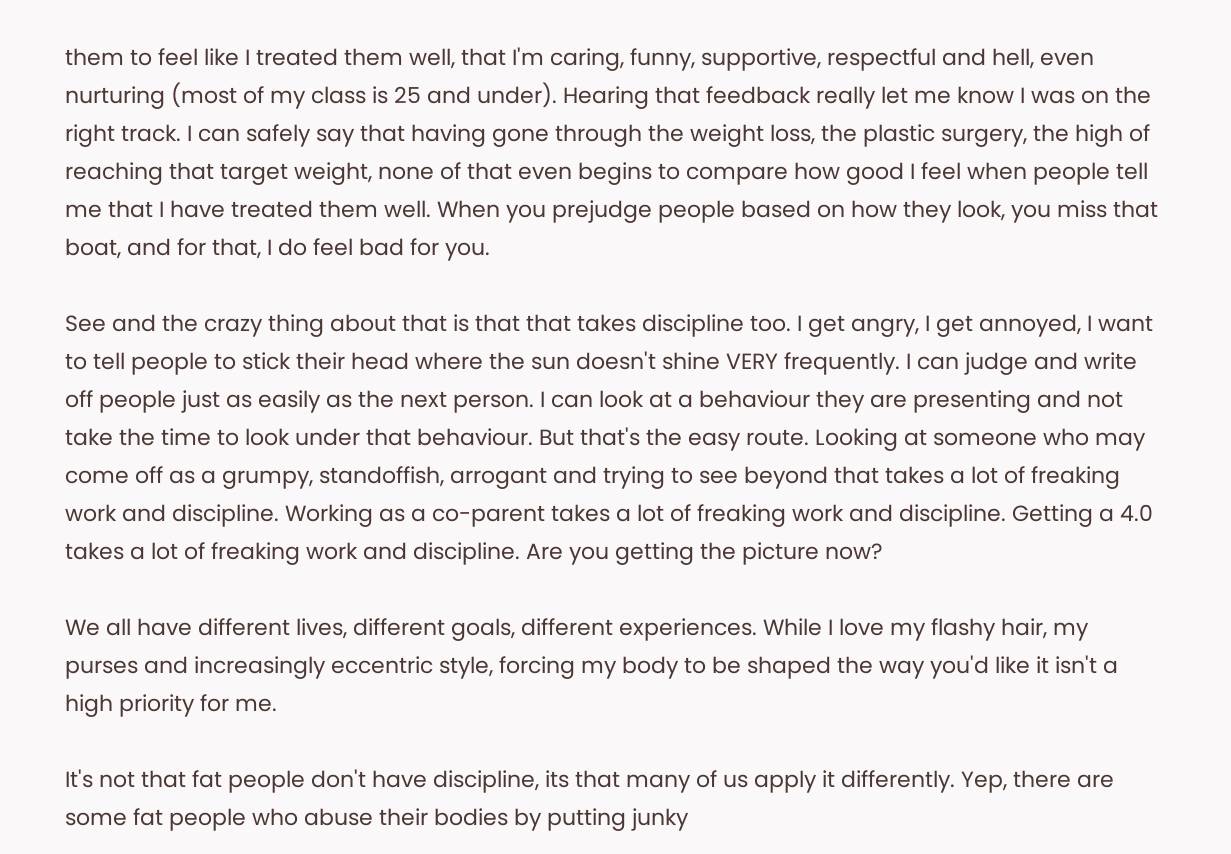them to feel like I treated them well, that I'm caring, funny, supportive, respectful and hell, even nurturing (most of my class is 25 and under). Hearing that feedback really let me know I was on the right track. I can safely say that having gone through the weight loss, the plastic surgery, the high of reaching that target weight, none of that even begins to compare how good I feel when people tell me that I have treated them well. When you prejudge people based on how they look, you miss that boat, and for that, I do feel bad for you.

See and the crazy thing about that is that that takes discipline too. I get angry, I get annoyed, I want to tell people to stick their head where the sun doesn't shine VERY frequently. I can judge and write off people just as easily as the next person. I can look at a behaviour they are presenting and not take the time to look under that behaviour. But that's the easy route. Looking at someone who may come off as a grumpy, standoffish, arrogant and trying to see beyond that takes a lot of freaking work and discipline. Working as a co-parent takes a lot of freaking work and discipline. Getting a 4.0 takes a lot of freaking work and discipline. Are you getting the picture now?

We all have different lives, different goals, different experiences. While I love my flashy hair, my purses and increasingly eccentric style, forcing my body to be shaped the way you'd like it isn't a high priority for me.

It's not that fat people don't have discipline, its that many of us apply it differently. Yep, there are some fat people who abuse their bodies by putting junky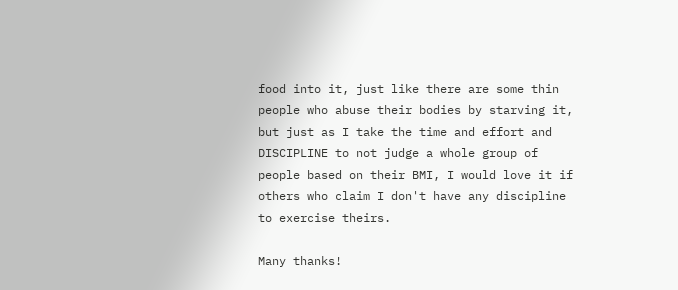food into it, just like there are some thin people who abuse their bodies by starving it, but just as I take the time and effort and DISCIPLINE to not judge a whole group of people based on their BMI, I would love it if others who claim I don't have any discipline to exercise theirs.

Many thanks!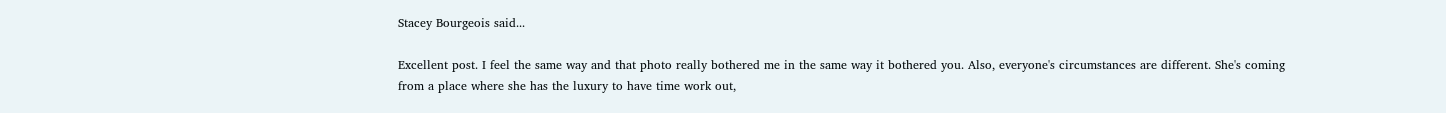Stacey Bourgeois said...

Excellent post. I feel the same way and that photo really bothered me in the same way it bothered you. Also, everyone's circumstances are different. She's coming from a place where she has the luxury to have time work out,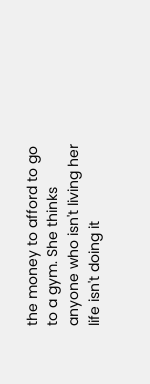the money to afford to go to a gym. She thinks anyone who isn't living her life isn't doing it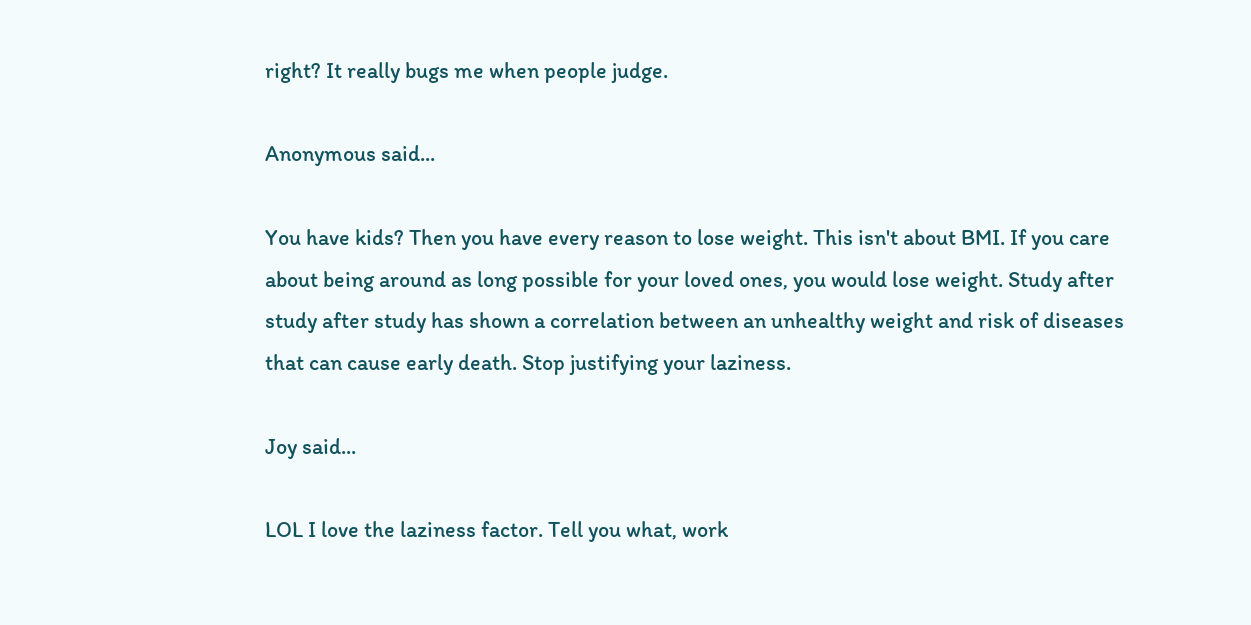right? It really bugs me when people judge.

Anonymous said...

You have kids? Then you have every reason to lose weight. This isn't about BMI. If you care about being around as long possible for your loved ones, you would lose weight. Study after study after study has shown a correlation between an unhealthy weight and risk of diseases that can cause early death. Stop justifying your laziness.

Joy said...

LOL I love the laziness factor. Tell you what, work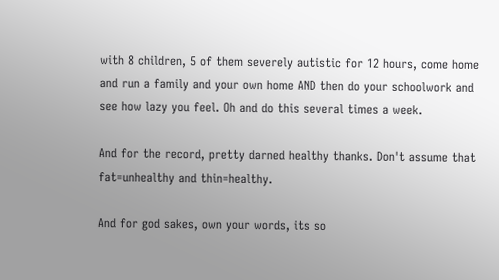with 8 children, 5 of them severely autistic for 12 hours, come home and run a family and your own home AND then do your schoolwork and see how lazy you feel. Oh and do this several times a week.

And for the record, pretty darned healthy thanks. Don't assume that fat=unhealthy and thin=healthy.

And for god sakes, own your words, its so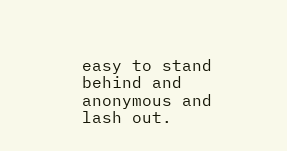easy to stand behind and anonymous and lash out.